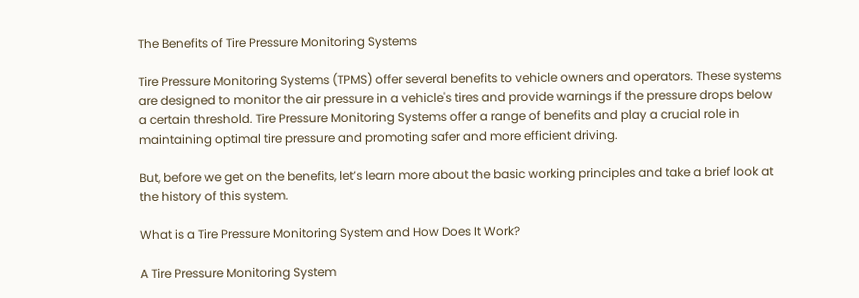The Benefits of Tire Pressure Monitoring Systems

Tire Pressure Monitoring Systems (TPMS) offer several benefits to vehicle owners and operators. These systems are designed to monitor the air pressure in a vehicle's tires and provide warnings if the pressure drops below a certain threshold. Tire Pressure Monitoring Systems offer a range of benefits and play a crucial role in maintaining optimal tire pressure and promoting safer and more efficient driving.

But, before we get on the benefits, let’s learn more about the basic working principles and take a brief look at the history of this system.

What is a Tire Pressure Monitoring System and How Does It Work?

A Tire Pressure Monitoring System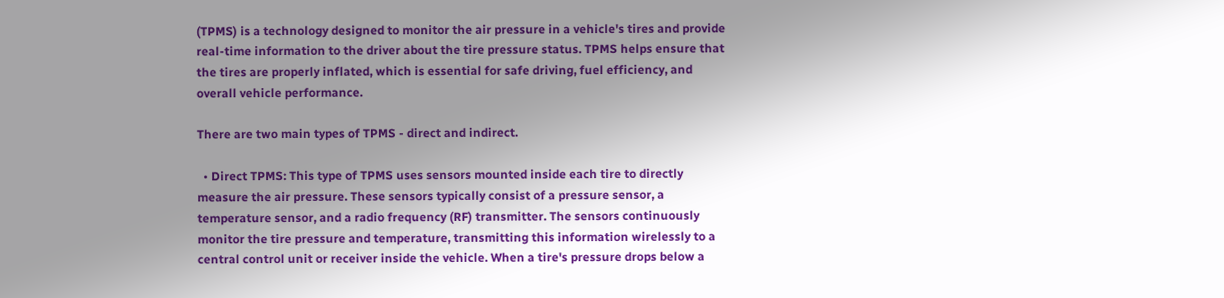(TPMS) is a technology designed to monitor the air pressure in a vehicle's tires and provide real-time information to the driver about the tire pressure status. TPMS helps ensure that the tires are properly inflated, which is essential for safe driving, fuel efficiency, and overall vehicle performance.

There are two main types of TPMS - direct and indirect.

  • Direct TPMS: This type of TPMS uses sensors mounted inside each tire to directly measure the air pressure. These sensors typically consist of a pressure sensor, a temperature sensor, and a radio frequency (RF) transmitter. The sensors continuously monitor the tire pressure and temperature, transmitting this information wirelessly to a central control unit or receiver inside the vehicle. When a tire's pressure drops below a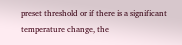preset threshold or if there is a significant temperature change, the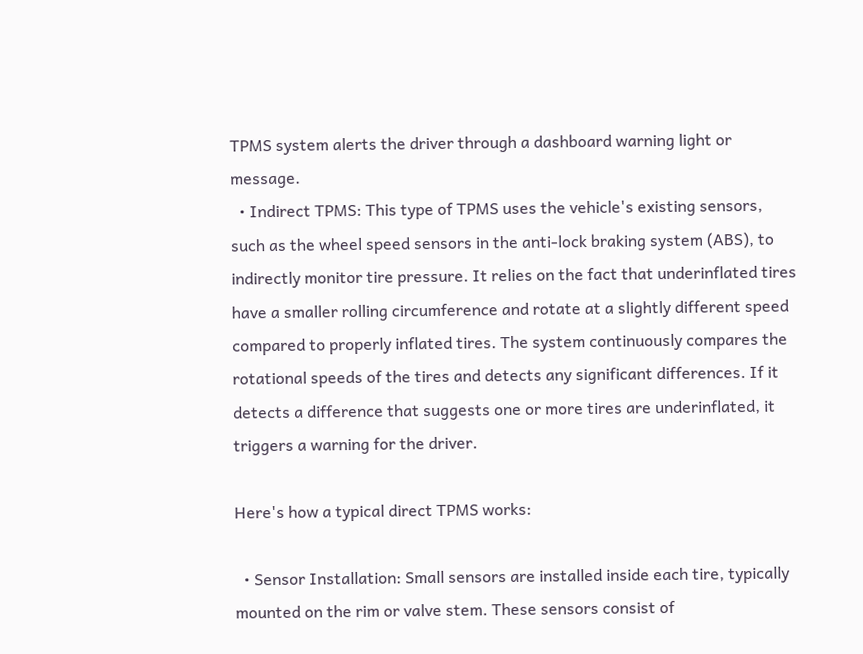TPMS system alerts the driver through a dashboard warning light or message.
  • Indirect TPMS: This type of TPMS uses the vehicle's existing sensors, such as the wheel speed sensors in the anti-lock braking system (ABS), to indirectly monitor tire pressure. It relies on the fact that underinflated tires have a smaller rolling circumference and rotate at a slightly different speed compared to properly inflated tires. The system continuously compares the rotational speeds of the tires and detects any significant differences. If it detects a difference that suggests one or more tires are underinflated, it triggers a warning for the driver.

Here's how a typical direct TPMS works:

  • Sensor Installation: Small sensors are installed inside each tire, typically mounted on the rim or valve stem. These sensors consist of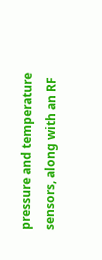pressure and temperature sensors, along with an RF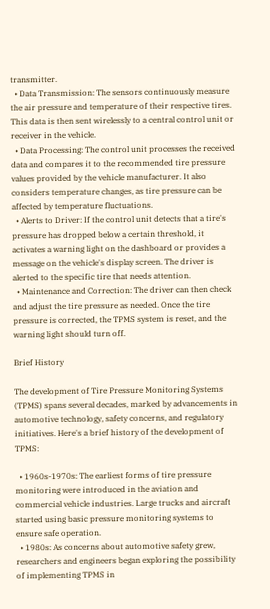transmitter.
  • Data Transmission: The sensors continuously measure the air pressure and temperature of their respective tires. This data is then sent wirelessly to a central control unit or receiver in the vehicle.
  • Data Processing: The control unit processes the received data and compares it to the recommended tire pressure values provided by the vehicle manufacturer. It also considers temperature changes, as tire pressure can be affected by temperature fluctuations.
  • Alerts to Driver: If the control unit detects that a tire's pressure has dropped below a certain threshold, it activates a warning light on the dashboard or provides a message on the vehicle's display screen. The driver is alerted to the specific tire that needs attention.
  • Maintenance and Correction: The driver can then check and adjust the tire pressure as needed. Once the tire pressure is corrected, the TPMS system is reset, and the warning light should turn off.

Brief History

The development of Tire Pressure Monitoring Systems (TPMS) spans several decades, marked by advancements in automotive technology, safety concerns, and regulatory initiatives. Here's a brief history of the development of TPMS:

  • 1960s-1970s: The earliest forms of tire pressure monitoring were introduced in the aviation and commercial vehicle industries. Large trucks and aircraft started using basic pressure monitoring systems to ensure safe operation.
  • 1980s: As concerns about automotive safety grew, researchers and engineers began exploring the possibility of implementing TPMS in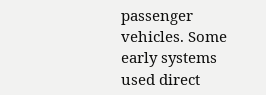passenger vehicles. Some early systems used direct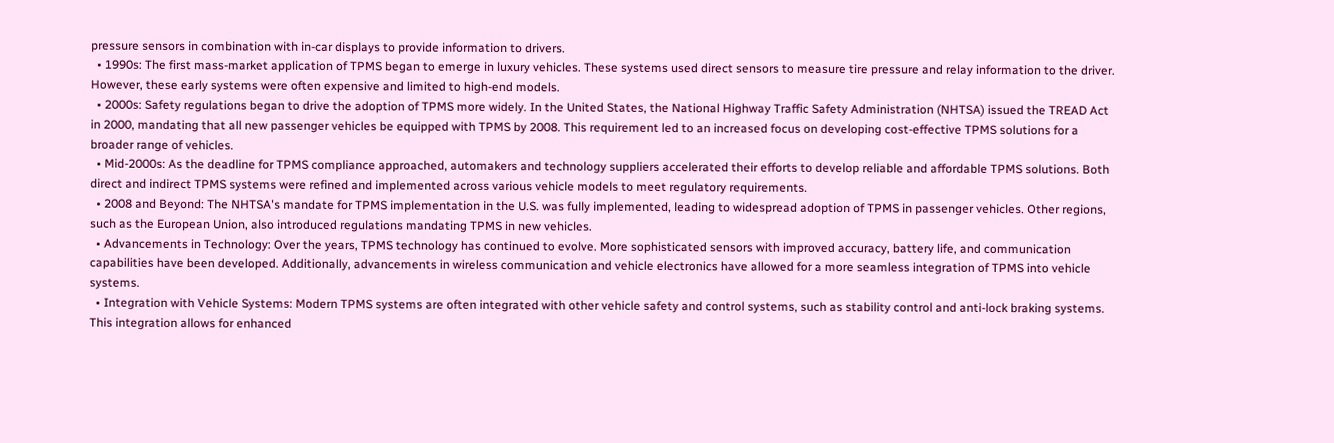pressure sensors in combination with in-car displays to provide information to drivers.
  • 1990s: The first mass-market application of TPMS began to emerge in luxury vehicles. These systems used direct sensors to measure tire pressure and relay information to the driver. However, these early systems were often expensive and limited to high-end models.
  • 2000s: Safety regulations began to drive the adoption of TPMS more widely. In the United States, the National Highway Traffic Safety Administration (NHTSA) issued the TREAD Act in 2000, mandating that all new passenger vehicles be equipped with TPMS by 2008. This requirement led to an increased focus on developing cost-effective TPMS solutions for a broader range of vehicles.
  • Mid-2000s: As the deadline for TPMS compliance approached, automakers and technology suppliers accelerated their efforts to develop reliable and affordable TPMS solutions. Both direct and indirect TPMS systems were refined and implemented across various vehicle models to meet regulatory requirements.
  • 2008 and Beyond: The NHTSA's mandate for TPMS implementation in the U.S. was fully implemented, leading to widespread adoption of TPMS in passenger vehicles. Other regions, such as the European Union, also introduced regulations mandating TPMS in new vehicles.
  • Advancements in Technology: Over the years, TPMS technology has continued to evolve. More sophisticated sensors with improved accuracy, battery life, and communication capabilities have been developed. Additionally, advancements in wireless communication and vehicle electronics have allowed for a more seamless integration of TPMS into vehicle systems.
  • Integration with Vehicle Systems: Modern TPMS systems are often integrated with other vehicle safety and control systems, such as stability control and anti-lock braking systems. This integration allows for enhanced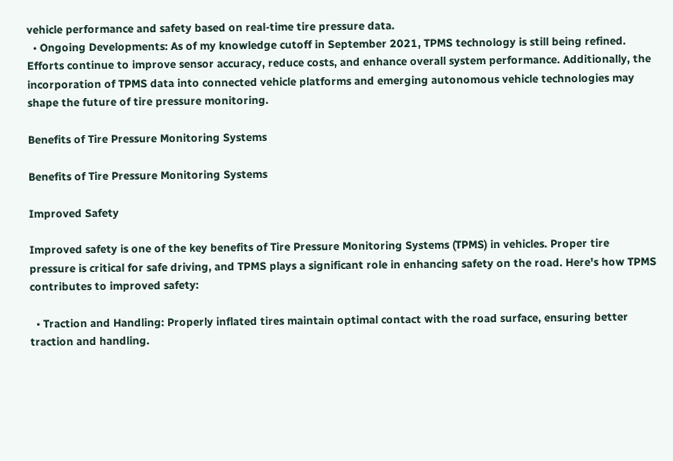vehicle performance and safety based on real-time tire pressure data.
  • Ongoing Developments: As of my knowledge cutoff in September 2021, TPMS technology is still being refined. Efforts continue to improve sensor accuracy, reduce costs, and enhance overall system performance. Additionally, the incorporation of TPMS data into connected vehicle platforms and emerging autonomous vehicle technologies may shape the future of tire pressure monitoring.

Benefits of Tire Pressure Monitoring Systems

Benefits of Tire Pressure Monitoring Systems

Improved Safety

Improved safety is one of the key benefits of Tire Pressure Monitoring Systems (TPMS) in vehicles. Proper tire pressure is critical for safe driving, and TPMS plays a significant role in enhancing safety on the road. Here's how TPMS contributes to improved safety:

  • Traction and Handling: Properly inflated tires maintain optimal contact with the road surface, ensuring better traction and handling.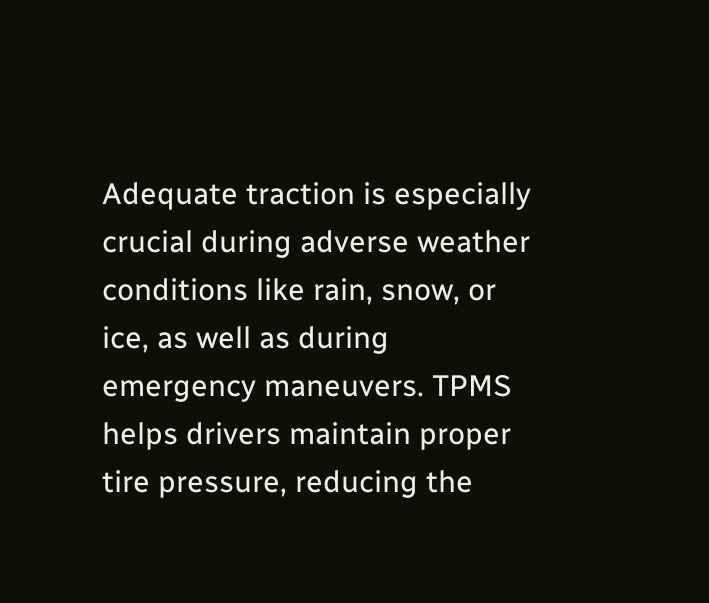Adequate traction is especially crucial during adverse weather conditions like rain, snow, or ice, as well as during emergency maneuvers. TPMS helps drivers maintain proper tire pressure, reducing the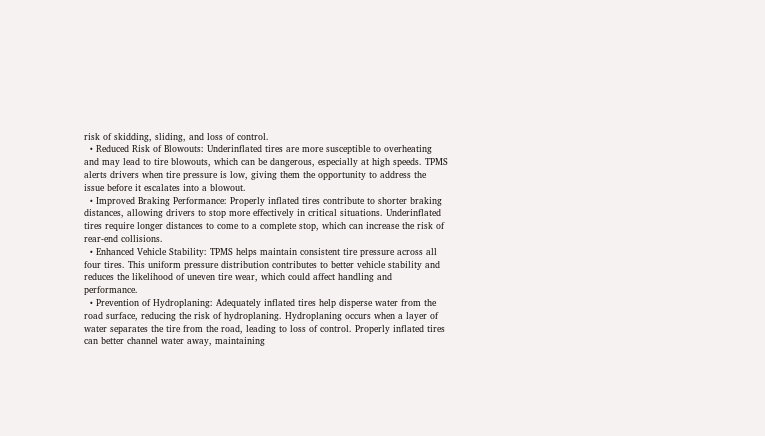risk of skidding, sliding, and loss of control.
  • Reduced Risk of Blowouts: Underinflated tires are more susceptible to overheating and may lead to tire blowouts, which can be dangerous, especially at high speeds. TPMS alerts drivers when tire pressure is low, giving them the opportunity to address the issue before it escalates into a blowout.
  • Improved Braking Performance: Properly inflated tires contribute to shorter braking distances, allowing drivers to stop more effectively in critical situations. Underinflated tires require longer distances to come to a complete stop, which can increase the risk of rear-end collisions.
  • Enhanced Vehicle Stability: TPMS helps maintain consistent tire pressure across all four tires. This uniform pressure distribution contributes to better vehicle stability and reduces the likelihood of uneven tire wear, which could affect handling and performance.
  • Prevention of Hydroplaning: Adequately inflated tires help disperse water from the road surface, reducing the risk of hydroplaning. Hydroplaning occurs when a layer of water separates the tire from the road, leading to loss of control. Properly inflated tires can better channel water away, maintaining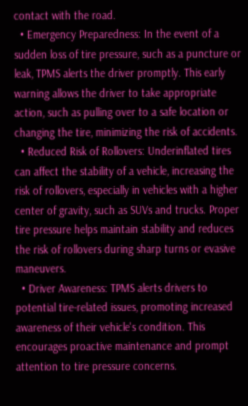contact with the road.
  • Emergency Preparedness: In the event of a sudden loss of tire pressure, such as a puncture or leak, TPMS alerts the driver promptly. This early warning allows the driver to take appropriate action, such as pulling over to a safe location or changing the tire, minimizing the risk of accidents.
  • Reduced Risk of Rollovers: Underinflated tires can affect the stability of a vehicle, increasing the risk of rollovers, especially in vehicles with a higher center of gravity, such as SUVs and trucks. Proper tire pressure helps maintain stability and reduces the risk of rollovers during sharp turns or evasive maneuvers.
  • Driver Awareness: TPMS alerts drivers to potential tire-related issues, promoting increased awareness of their vehicle's condition. This encourages proactive maintenance and prompt attention to tire pressure concerns.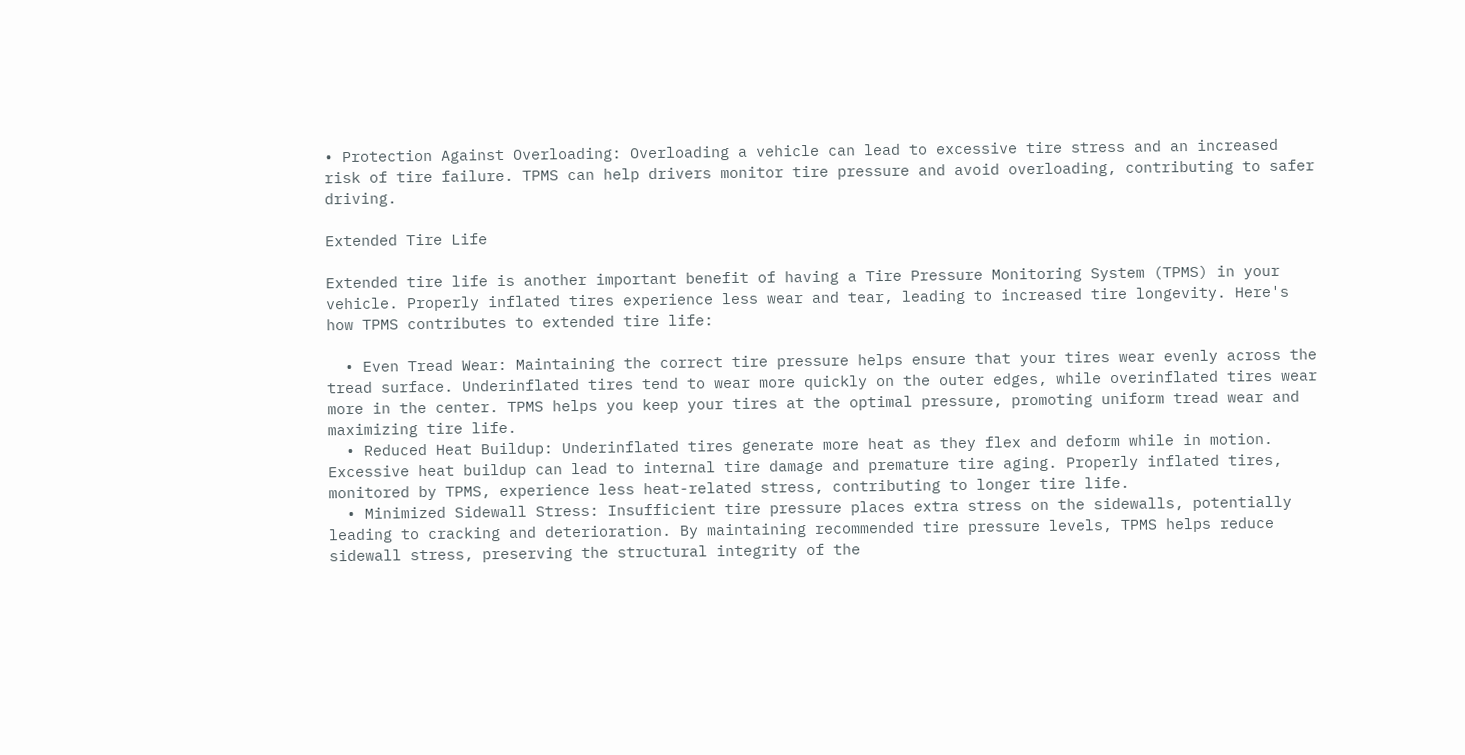• Protection Against Overloading: Overloading a vehicle can lead to excessive tire stress and an increased risk of tire failure. TPMS can help drivers monitor tire pressure and avoid overloading, contributing to safer driving.

Extended Tire Life

Extended tire life is another important benefit of having a Tire Pressure Monitoring System (TPMS) in your vehicle. Properly inflated tires experience less wear and tear, leading to increased tire longevity. Here's how TPMS contributes to extended tire life:

  • Even Tread Wear: Maintaining the correct tire pressure helps ensure that your tires wear evenly across the tread surface. Underinflated tires tend to wear more quickly on the outer edges, while overinflated tires wear more in the center. TPMS helps you keep your tires at the optimal pressure, promoting uniform tread wear and maximizing tire life.
  • Reduced Heat Buildup: Underinflated tires generate more heat as they flex and deform while in motion. Excessive heat buildup can lead to internal tire damage and premature tire aging. Properly inflated tires, monitored by TPMS, experience less heat-related stress, contributing to longer tire life.
  • Minimized Sidewall Stress: Insufficient tire pressure places extra stress on the sidewalls, potentially leading to cracking and deterioration. By maintaining recommended tire pressure levels, TPMS helps reduce sidewall stress, preserving the structural integrity of the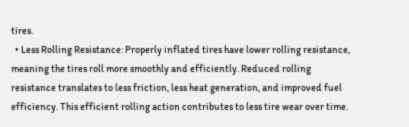tires.
  • Less Rolling Resistance: Properly inflated tires have lower rolling resistance, meaning the tires roll more smoothly and efficiently. Reduced rolling resistance translates to less friction, less heat generation, and improved fuel efficiency. This efficient rolling action contributes to less tire wear over time.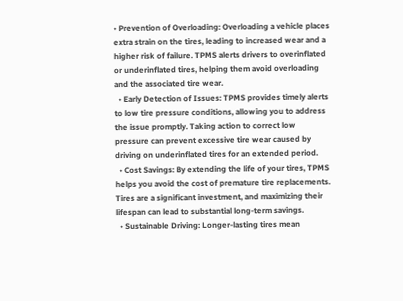• Prevention of Overloading: Overloading a vehicle places extra strain on the tires, leading to increased wear and a higher risk of failure. TPMS alerts drivers to overinflated or underinflated tires, helping them avoid overloading and the associated tire wear.
  • Early Detection of Issues: TPMS provides timely alerts to low tire pressure conditions, allowing you to address the issue promptly. Taking action to correct low pressure can prevent excessive tire wear caused by driving on underinflated tires for an extended period.
  • Cost Savings: By extending the life of your tires, TPMS helps you avoid the cost of premature tire replacements. Tires are a significant investment, and maximizing their lifespan can lead to substantial long-term savings.
  • Sustainable Driving: Longer-lasting tires mean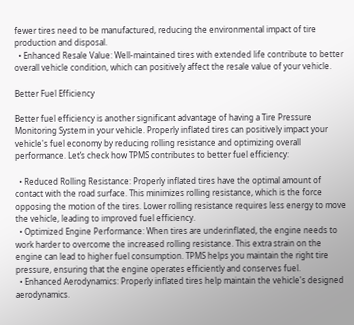fewer tires need to be manufactured, reducing the environmental impact of tire production and disposal.
  • Enhanced Resale Value: Well-maintained tires with extended life contribute to better overall vehicle condition, which can positively affect the resale value of your vehicle.

Better Fuel Efficiency

Better fuel efficiency is another significant advantage of having a Tire Pressure Monitoring System in your vehicle. Properly inflated tires can positively impact your vehicle's fuel economy by reducing rolling resistance and optimizing overall performance. Let’s check how TPMS contributes to better fuel efficiency:

  • Reduced Rolling Resistance: Properly inflated tires have the optimal amount of contact with the road surface. This minimizes rolling resistance, which is the force opposing the motion of the tires. Lower rolling resistance requires less energy to move the vehicle, leading to improved fuel efficiency.
  • Optimized Engine Performance: When tires are underinflated, the engine needs to work harder to overcome the increased rolling resistance. This extra strain on the engine can lead to higher fuel consumption. TPMS helps you maintain the right tire pressure, ensuring that the engine operates efficiently and conserves fuel.
  • Enhanced Aerodynamics: Properly inflated tires help maintain the vehicle's designed aerodynamics.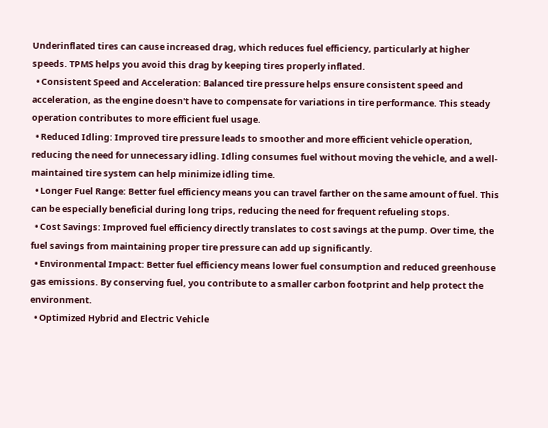Underinflated tires can cause increased drag, which reduces fuel efficiency, particularly at higher speeds. TPMS helps you avoid this drag by keeping tires properly inflated.
  • Consistent Speed and Acceleration: Balanced tire pressure helps ensure consistent speed and acceleration, as the engine doesn't have to compensate for variations in tire performance. This steady operation contributes to more efficient fuel usage.
  • Reduced Idling: Improved tire pressure leads to smoother and more efficient vehicle operation, reducing the need for unnecessary idling. Idling consumes fuel without moving the vehicle, and a well-maintained tire system can help minimize idling time.
  • Longer Fuel Range: Better fuel efficiency means you can travel farther on the same amount of fuel. This can be especially beneficial during long trips, reducing the need for frequent refueling stops.
  • Cost Savings: Improved fuel efficiency directly translates to cost savings at the pump. Over time, the fuel savings from maintaining proper tire pressure can add up significantly.
  • Environmental Impact: Better fuel efficiency means lower fuel consumption and reduced greenhouse gas emissions. By conserving fuel, you contribute to a smaller carbon footprint and help protect the environment.
  • Optimized Hybrid and Electric Vehicle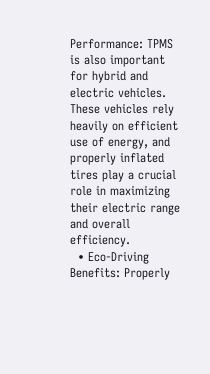Performance: TPMS is also important for hybrid and electric vehicles. These vehicles rely heavily on efficient use of energy, and properly inflated tires play a crucial role in maximizing their electric range and overall efficiency.
  • Eco-Driving Benefits: Properly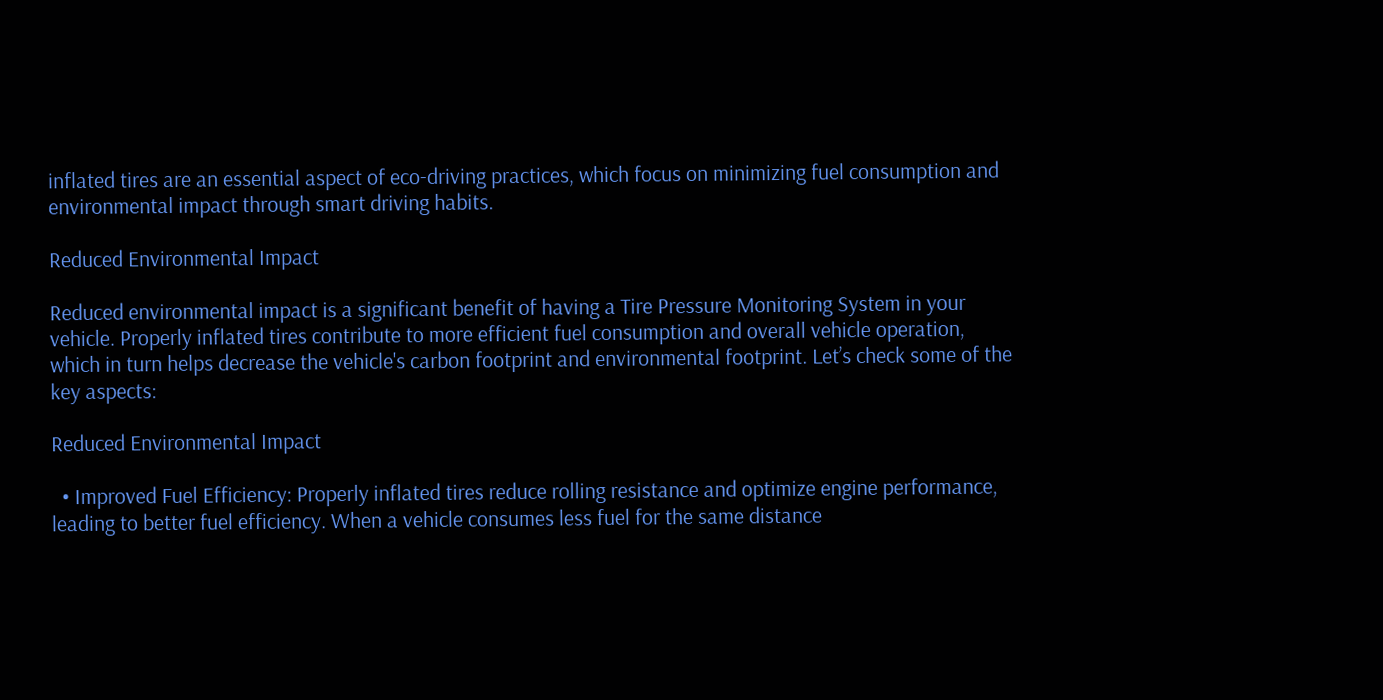inflated tires are an essential aspect of eco-driving practices, which focus on minimizing fuel consumption and environmental impact through smart driving habits.

Reduced Environmental Impact

Reduced environmental impact is a significant benefit of having a Tire Pressure Monitoring System in your vehicle. Properly inflated tires contribute to more efficient fuel consumption and overall vehicle operation, which in turn helps decrease the vehicle's carbon footprint and environmental footprint. Let’s check some of the key aspects:

Reduced Environmental Impact

  • Improved Fuel Efficiency: Properly inflated tires reduce rolling resistance and optimize engine performance, leading to better fuel efficiency. When a vehicle consumes less fuel for the same distance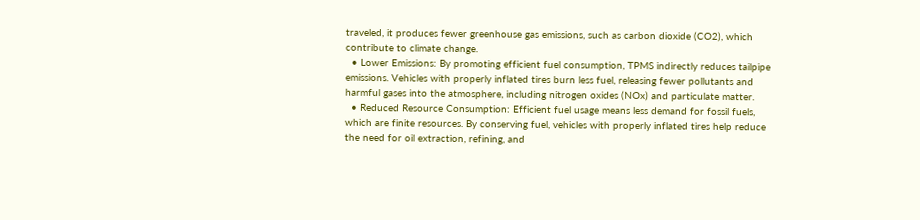traveled, it produces fewer greenhouse gas emissions, such as carbon dioxide (CO2), which contribute to climate change.
  • Lower Emissions: By promoting efficient fuel consumption, TPMS indirectly reduces tailpipe emissions. Vehicles with properly inflated tires burn less fuel, releasing fewer pollutants and harmful gases into the atmosphere, including nitrogen oxides (NOx) and particulate matter.
  • Reduced Resource Consumption: Efficient fuel usage means less demand for fossil fuels, which are finite resources. By conserving fuel, vehicles with properly inflated tires help reduce the need for oil extraction, refining, and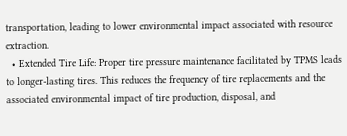transportation, leading to lower environmental impact associated with resource extraction.
  • Extended Tire Life: Proper tire pressure maintenance facilitated by TPMS leads to longer-lasting tires. This reduces the frequency of tire replacements and the associated environmental impact of tire production, disposal, and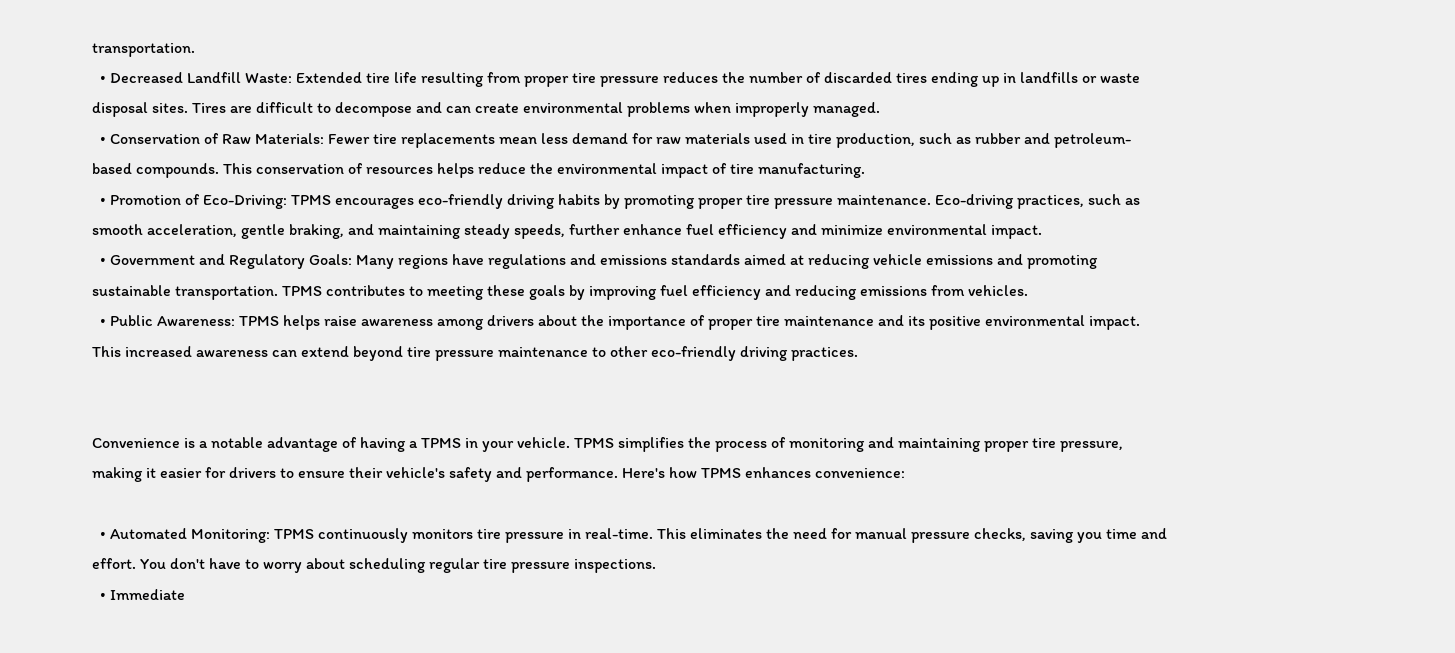transportation.
  • Decreased Landfill Waste: Extended tire life resulting from proper tire pressure reduces the number of discarded tires ending up in landfills or waste disposal sites. Tires are difficult to decompose and can create environmental problems when improperly managed.
  • Conservation of Raw Materials: Fewer tire replacements mean less demand for raw materials used in tire production, such as rubber and petroleum-based compounds. This conservation of resources helps reduce the environmental impact of tire manufacturing.
  • Promotion of Eco-Driving: TPMS encourages eco-friendly driving habits by promoting proper tire pressure maintenance. Eco-driving practices, such as smooth acceleration, gentle braking, and maintaining steady speeds, further enhance fuel efficiency and minimize environmental impact.
  • Government and Regulatory Goals: Many regions have regulations and emissions standards aimed at reducing vehicle emissions and promoting sustainable transportation. TPMS contributes to meeting these goals by improving fuel efficiency and reducing emissions from vehicles.
  • Public Awareness: TPMS helps raise awareness among drivers about the importance of proper tire maintenance and its positive environmental impact. This increased awareness can extend beyond tire pressure maintenance to other eco-friendly driving practices.


Convenience is a notable advantage of having a TPMS in your vehicle. TPMS simplifies the process of monitoring and maintaining proper tire pressure, making it easier for drivers to ensure their vehicle's safety and performance. Here's how TPMS enhances convenience:

  • Automated Monitoring: TPMS continuously monitors tire pressure in real-time. This eliminates the need for manual pressure checks, saving you time and effort. You don't have to worry about scheduling regular tire pressure inspections.
  • Immediate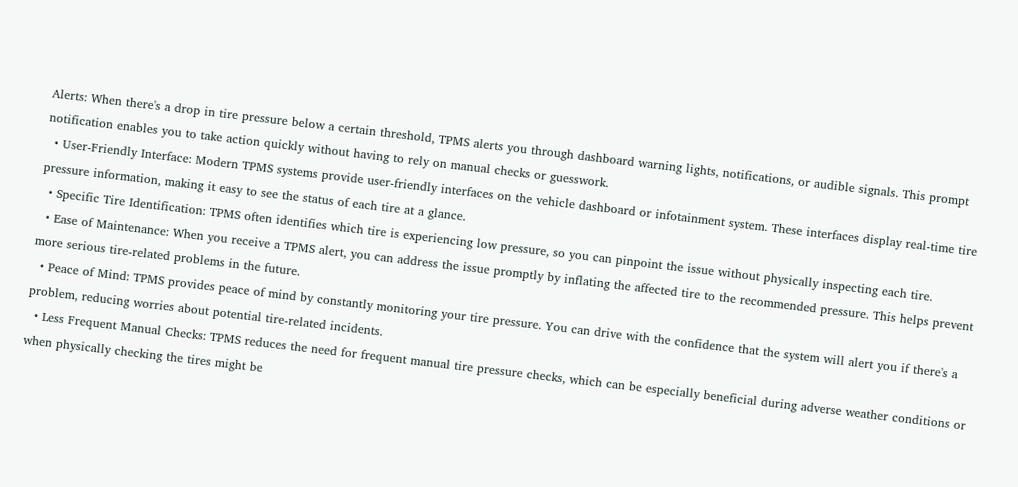Alerts: When there's a drop in tire pressure below a certain threshold, TPMS alerts you through dashboard warning lights, notifications, or audible signals. This prompt notification enables you to take action quickly without having to rely on manual checks or guesswork.
  • User-Friendly Interface: Modern TPMS systems provide user-friendly interfaces on the vehicle dashboard or infotainment system. These interfaces display real-time tire pressure information, making it easy to see the status of each tire at a glance.
  • Specific Tire Identification: TPMS often identifies which tire is experiencing low pressure, so you can pinpoint the issue without physically inspecting each tire.
  • Ease of Maintenance: When you receive a TPMS alert, you can address the issue promptly by inflating the affected tire to the recommended pressure. This helps prevent more serious tire-related problems in the future.
  • Peace of Mind: TPMS provides peace of mind by constantly monitoring your tire pressure. You can drive with the confidence that the system will alert you if there's a problem, reducing worries about potential tire-related incidents.
  • Less Frequent Manual Checks: TPMS reduces the need for frequent manual tire pressure checks, which can be especially beneficial during adverse weather conditions or when physically checking the tires might be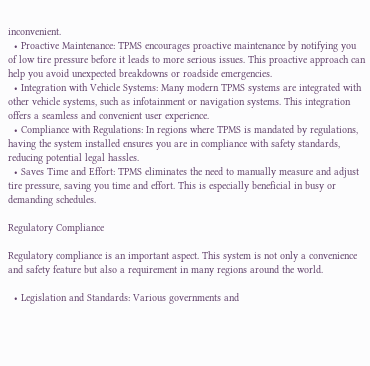inconvenient.
  • Proactive Maintenance: TPMS encourages proactive maintenance by notifying you of low tire pressure before it leads to more serious issues. This proactive approach can help you avoid unexpected breakdowns or roadside emergencies.
  • Integration with Vehicle Systems: Many modern TPMS systems are integrated with other vehicle systems, such as infotainment or navigation systems. This integration offers a seamless and convenient user experience.
  • Compliance with Regulations: In regions where TPMS is mandated by regulations, having the system installed ensures you are in compliance with safety standards, reducing potential legal hassles.
  • Saves Time and Effort: TPMS eliminates the need to manually measure and adjust tire pressure, saving you time and effort. This is especially beneficial in busy or demanding schedules.

Regulatory Compliance

Regulatory compliance is an important aspect. This system is not only a convenience and safety feature but also a requirement in many regions around the world.

  • Legislation and Standards: Various governments and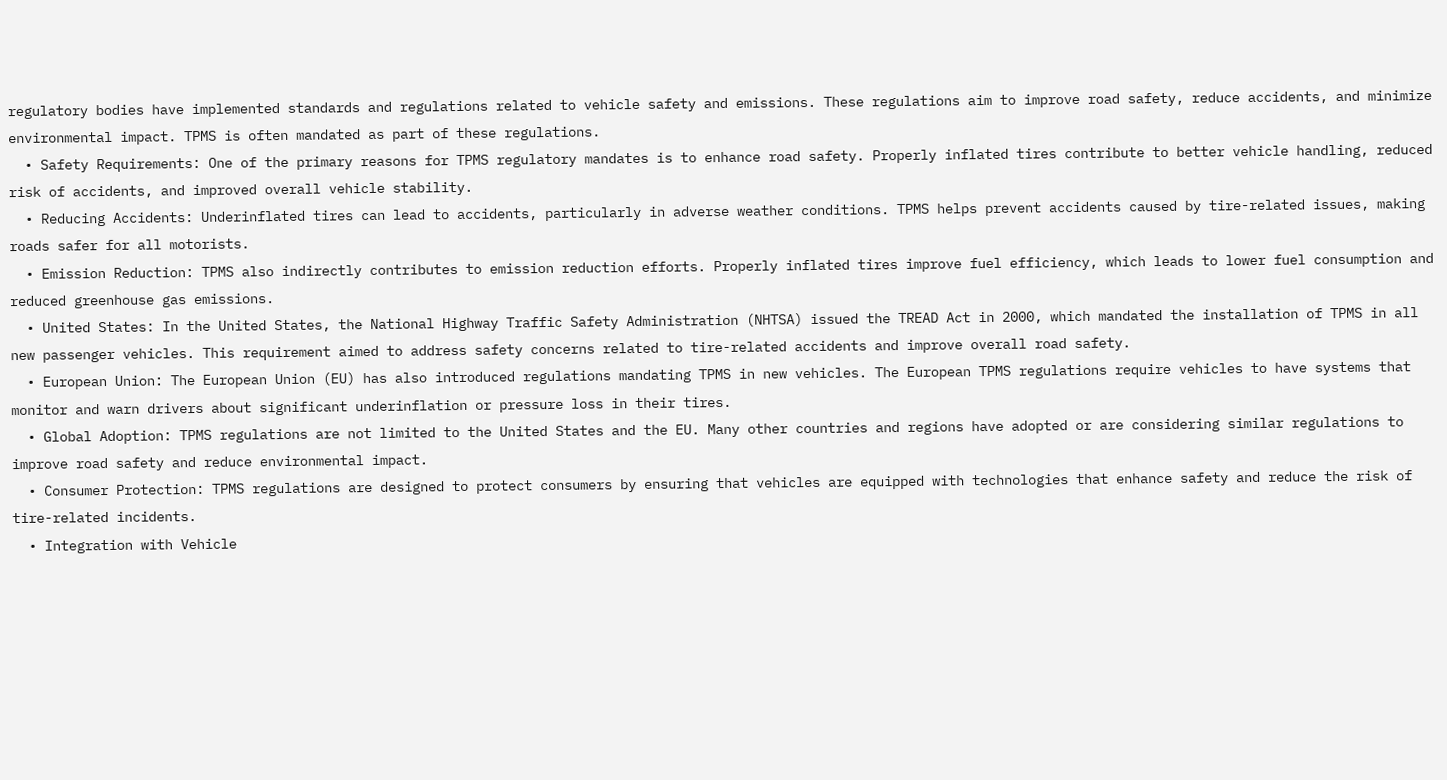regulatory bodies have implemented standards and regulations related to vehicle safety and emissions. These regulations aim to improve road safety, reduce accidents, and minimize environmental impact. TPMS is often mandated as part of these regulations.
  • Safety Requirements: One of the primary reasons for TPMS regulatory mandates is to enhance road safety. Properly inflated tires contribute to better vehicle handling, reduced risk of accidents, and improved overall vehicle stability.
  • Reducing Accidents: Underinflated tires can lead to accidents, particularly in adverse weather conditions. TPMS helps prevent accidents caused by tire-related issues, making roads safer for all motorists.
  • Emission Reduction: TPMS also indirectly contributes to emission reduction efforts. Properly inflated tires improve fuel efficiency, which leads to lower fuel consumption and reduced greenhouse gas emissions.
  • United States: In the United States, the National Highway Traffic Safety Administration (NHTSA) issued the TREAD Act in 2000, which mandated the installation of TPMS in all new passenger vehicles. This requirement aimed to address safety concerns related to tire-related accidents and improve overall road safety.
  • European Union: The European Union (EU) has also introduced regulations mandating TPMS in new vehicles. The European TPMS regulations require vehicles to have systems that monitor and warn drivers about significant underinflation or pressure loss in their tires.
  • Global Adoption: TPMS regulations are not limited to the United States and the EU. Many other countries and regions have adopted or are considering similar regulations to improve road safety and reduce environmental impact.
  • Consumer Protection: TPMS regulations are designed to protect consumers by ensuring that vehicles are equipped with technologies that enhance safety and reduce the risk of tire-related incidents.
  • Integration with Vehicle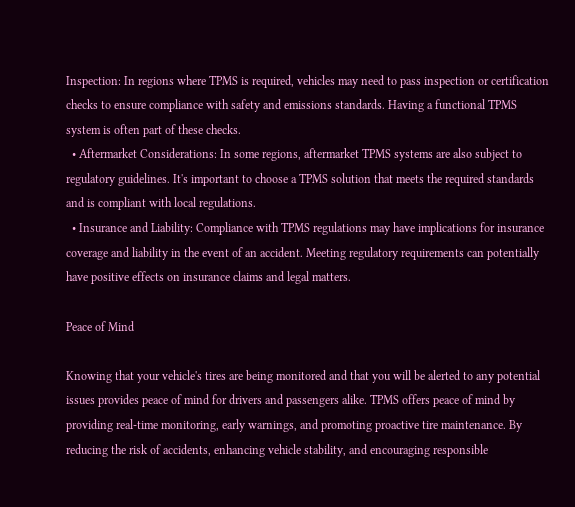Inspection: In regions where TPMS is required, vehicles may need to pass inspection or certification checks to ensure compliance with safety and emissions standards. Having a functional TPMS system is often part of these checks.
  • Aftermarket Considerations: In some regions, aftermarket TPMS systems are also subject to regulatory guidelines. It's important to choose a TPMS solution that meets the required standards and is compliant with local regulations.
  • Insurance and Liability: Compliance with TPMS regulations may have implications for insurance coverage and liability in the event of an accident. Meeting regulatory requirements can potentially have positive effects on insurance claims and legal matters.

Peace of Mind

Knowing that your vehicle's tires are being monitored and that you will be alerted to any potential issues provides peace of mind for drivers and passengers alike. TPMS offers peace of mind by providing real-time monitoring, early warnings, and promoting proactive tire maintenance. By reducing the risk of accidents, enhancing vehicle stability, and encouraging responsible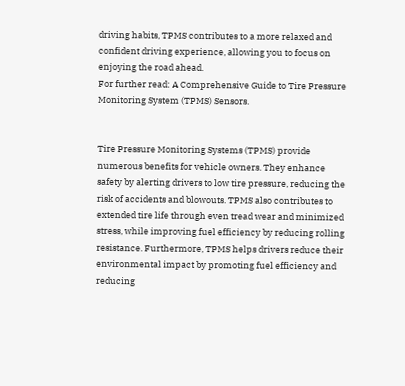driving habits, TPMS contributes to a more relaxed and confident driving experience, allowing you to focus on enjoying the road ahead.
For further read: A Comprehensive Guide to Tire Pressure Monitoring System (TPMS) Sensors.


Tire Pressure Monitoring Systems (TPMS) provide numerous benefits for vehicle owners. They enhance safety by alerting drivers to low tire pressure, reducing the risk of accidents and blowouts. TPMS also contributes to extended tire life through even tread wear and minimized stress, while improving fuel efficiency by reducing rolling resistance. Furthermore, TPMS helps drivers reduce their environmental impact by promoting fuel efficiency and reducing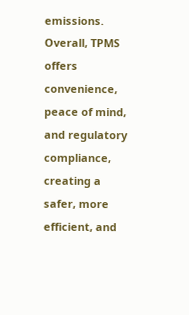emissions. Overall, TPMS offers convenience, peace of mind, and regulatory compliance, creating a safer, more efficient, and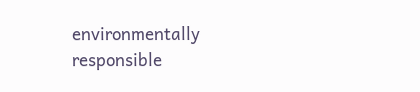environmentally responsible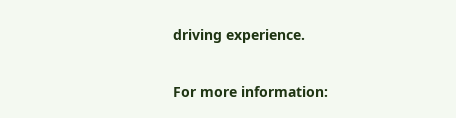driving experience.

For more information: